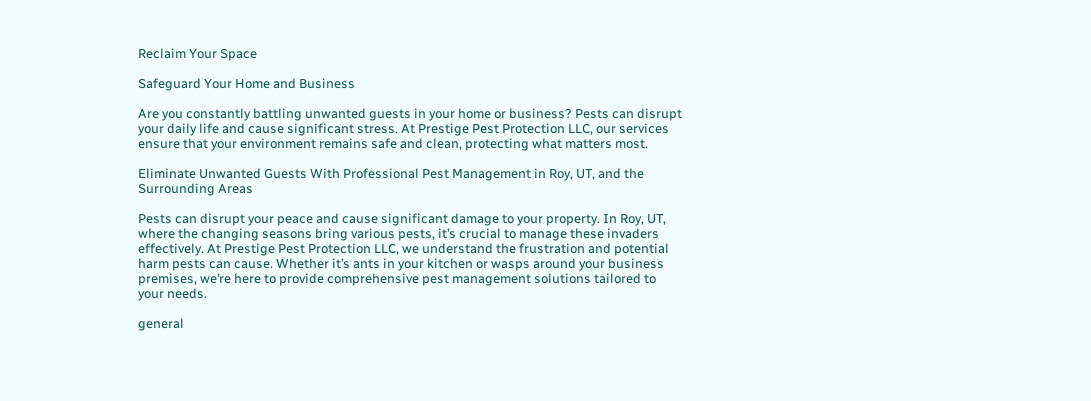Reclaim Your Space

Safeguard Your Home and Business

Are you constantly battling unwanted guests in your home or business? Pests can disrupt your daily life and cause significant stress. At Prestige Pest Protection LLC, our services ensure that your environment remains safe and clean, protecting what matters most.

Eliminate Unwanted Guests With Professional Pest Management in Roy, UT, and the Surrounding Areas

Pests can disrupt your peace and cause significant damage to your property. In Roy, UT, where the changing seasons bring various pests, it’s crucial to manage these invaders effectively. At Prestige Pest Protection LLC, we understand the frustration and potential harm pests can cause. Whether it’s ants in your kitchen or wasps around your business premises, we’re here to provide comprehensive pest management solutions tailored to your needs.

general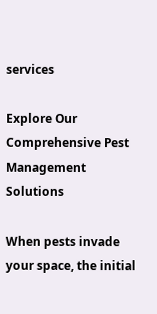services

Explore Our Comprehensive Pest Management Solutions

When pests invade your space, the initial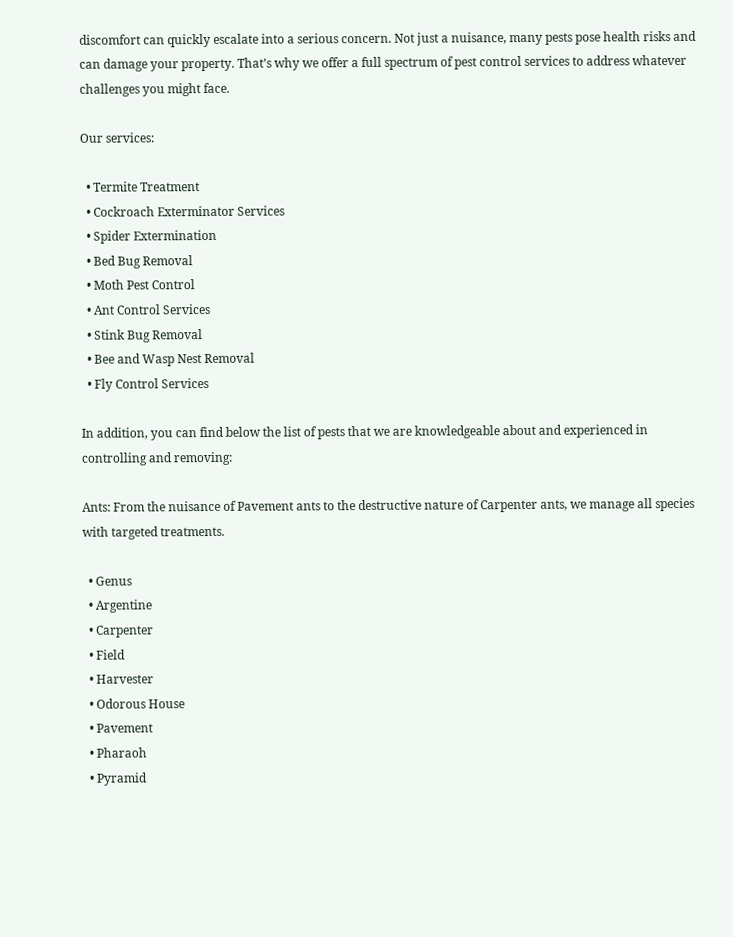discomfort can quickly escalate into a serious concern. Not just a nuisance, many pests pose health risks and can damage your property. That’s why we offer a full spectrum of pest control services to address whatever challenges you might face.

Our services:

  • Termite Treatment
  • Cockroach Exterminator Services
  • Spider Extermination
  • Bed Bug Removal
  • Moth Pest Control
  • Ant Control Services
  • Stink Bug Removal
  • Bee and Wasp Nest Removal
  • Fly Control Services

In addition, you can find below the list of pests that we are knowledgeable about and experienced in controlling and removing:

Ants: From the nuisance of Pavement ants to the destructive nature of Carpenter ants, we manage all species with targeted treatments.

  • Genus
  • Argentine
  • Carpenter
  • Field
  • Harvester
  • Odorous House
  • Pavement
  • Pharaoh
  • Pyramid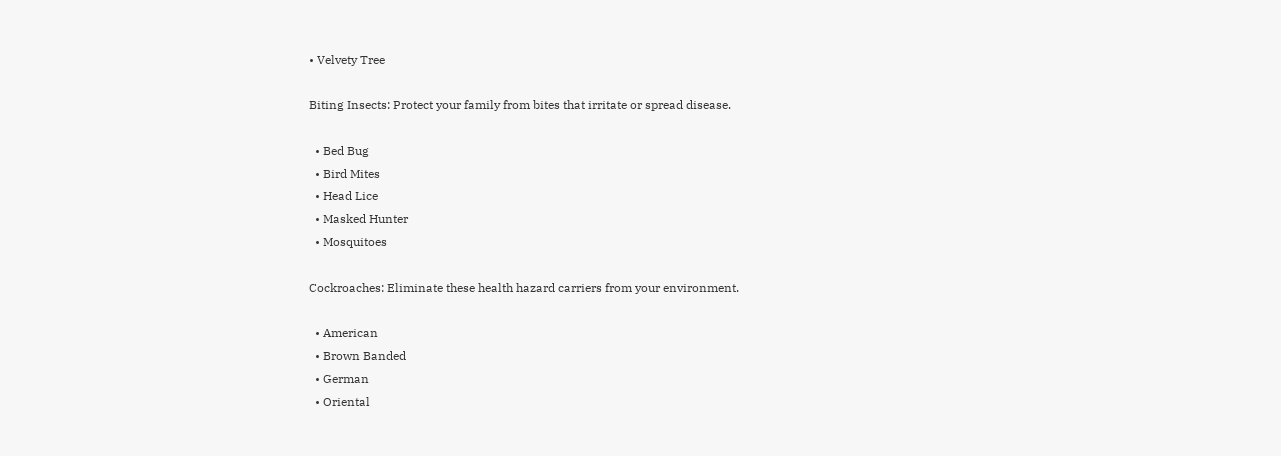• Velvety Tree

Biting Insects: Protect your family from bites that irritate or spread disease.

  • Bed Bug
  • Bird Mites
  • Head Lice
  • Masked Hunter
  • Mosquitoes

Cockroaches: Eliminate these health hazard carriers from your environment.

  • American
  • Brown Banded
  • German
  • Oriental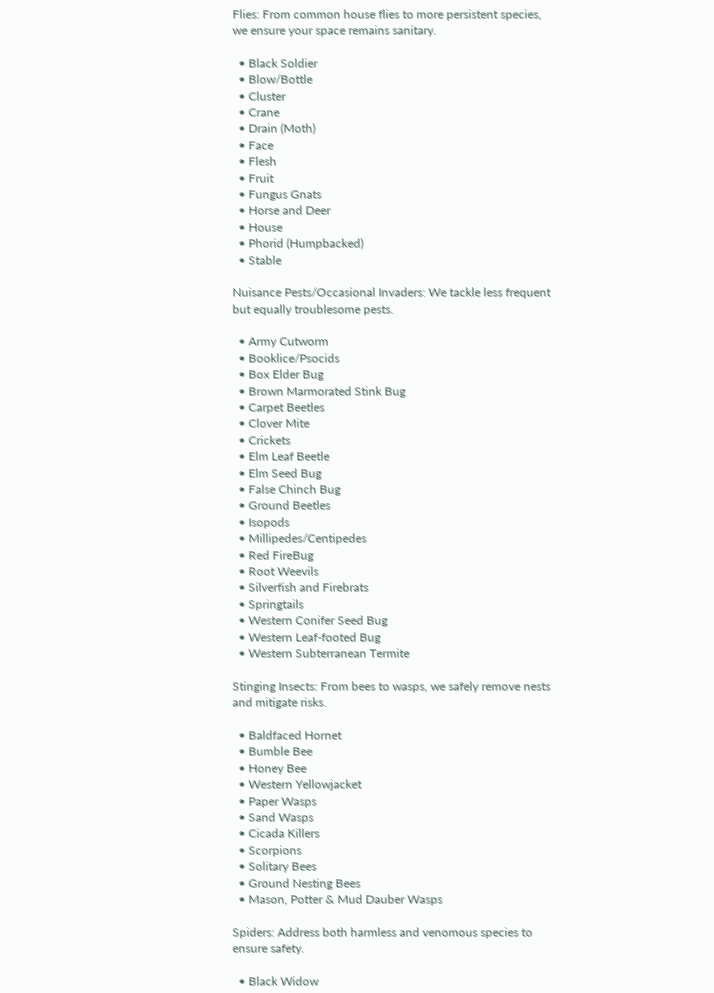Flies: From common house flies to more persistent species, we ensure your space remains sanitary.

  • Black Soldier
  • Blow/Bottle
  • Cluster
  • Crane
  • Drain (Moth)
  • Face
  • Flesh
  • Fruit
  • Fungus Gnats
  • Horse and Deer
  • House
  • Phorid (Humpbacked)
  • Stable

Nuisance Pests/Occasional Invaders: We tackle less frequent but equally troublesome pests.

  • Army Cutworm
  • Booklice/Psocids
  • Box Elder Bug
  • Brown Marmorated Stink Bug
  • Carpet Beetles
  • Clover Mite
  • Crickets
  • Elm Leaf Beetle
  • Elm Seed Bug
  • False Chinch Bug
  • Ground Beetles
  • Isopods
  • Millipedes/Centipedes
  • Red FireBug
  • Root Weevils
  • Silverfish and Firebrats
  • Springtails
  • Western Conifer Seed Bug
  • Western Leaf-footed Bug
  • Western Subterranean Termite

Stinging Insects: From bees to wasps, we safely remove nests and mitigate risks.

  • Baldfaced Hornet
  • Bumble Bee
  • Honey Bee
  • Western Yellowjacket
  • Paper Wasps
  • Sand Wasps
  • Cicada Killers
  • Scorpions
  • Solitary Bees
  • Ground Nesting Bees
  • Mason, Potter & Mud Dauber Wasps

Spiders: Address both harmless and venomous species to ensure safety.

  • Black Widow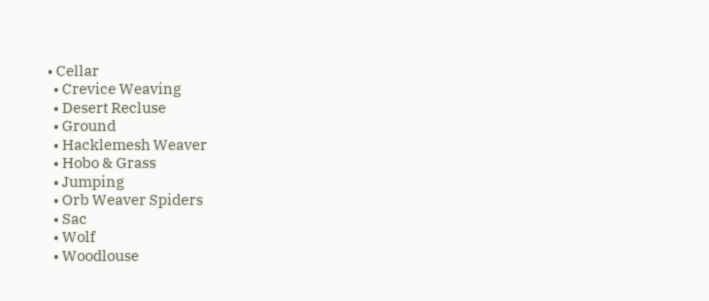• Cellar
  • Crevice Weaving
  • Desert Recluse
  • Ground
  • Hacklemesh Weaver
  • Hobo & Grass
  • Jumping
  • Orb Weaver Spiders
  • Sac
  • Wolf
  • Woodlouse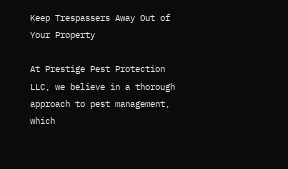Keep Trespassers Away Out of Your Property

At Prestige Pest Protection LLC, we believe in a thorough approach to pest management, which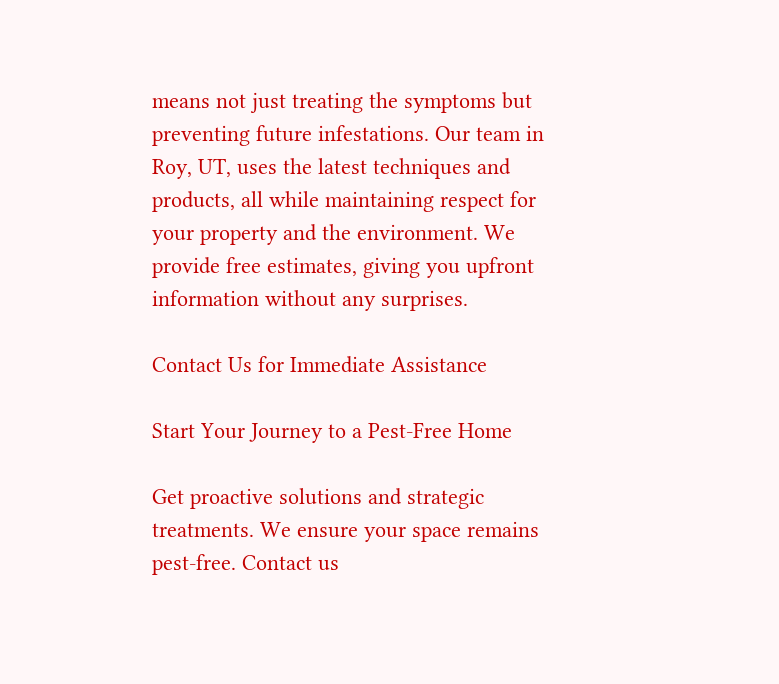means not just treating the symptoms but preventing future infestations. Our team in Roy, UT, uses the latest techniques and products, all while maintaining respect for your property and the environment. We provide free estimates, giving you upfront information without any surprises.

Contact Us for Immediate Assistance

Start Your Journey to a Pest-Free Home

Get proactive solutions and strategic treatments. We ensure your space remains pest-free. Contact us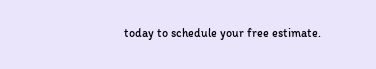today to schedule your free estimate.